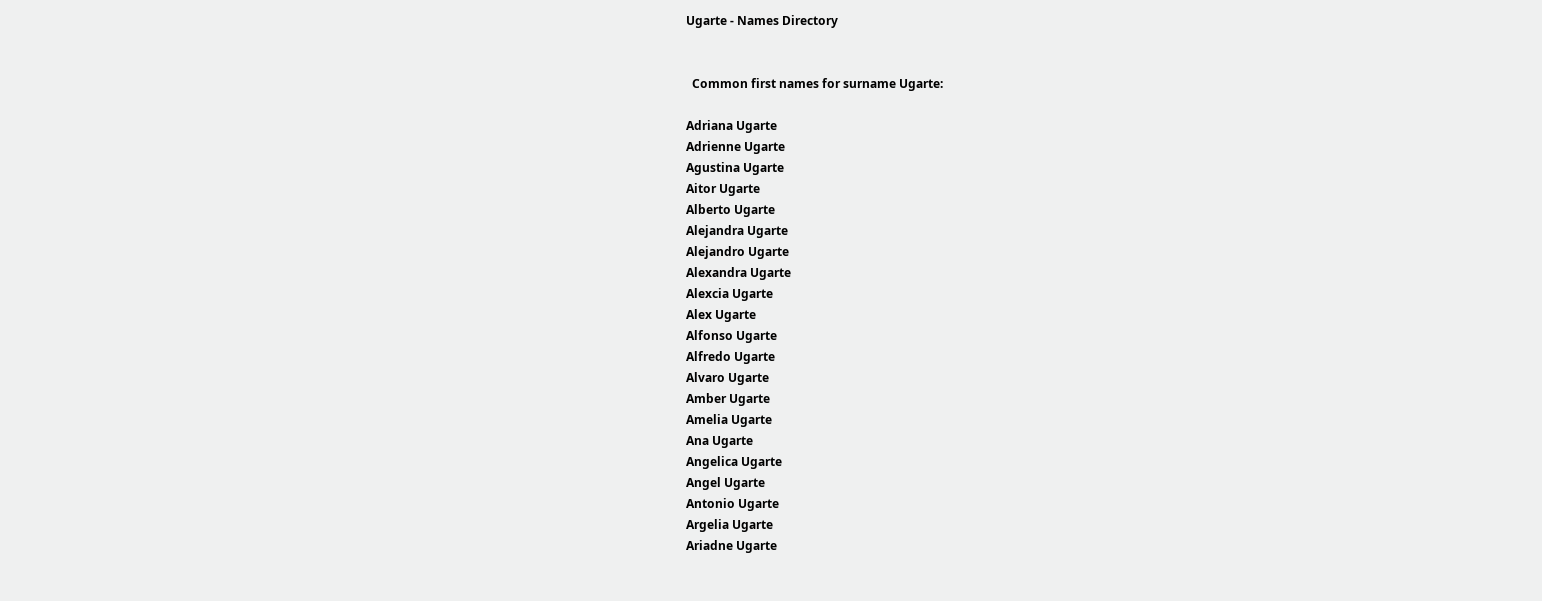Ugarte - Names Directory


  Common first names for surname Ugarte:

Adriana Ugarte
Adrienne Ugarte
Agustina Ugarte
Aitor Ugarte
Alberto Ugarte
Alejandra Ugarte
Alejandro Ugarte
Alexandra Ugarte
Alexcia Ugarte
Alex Ugarte
Alfonso Ugarte
Alfredo Ugarte
Alvaro Ugarte
Amber Ugarte
Amelia Ugarte
Ana Ugarte
Angelica Ugarte
Angel Ugarte
Antonio Ugarte
Argelia Ugarte
Ariadne Ugarte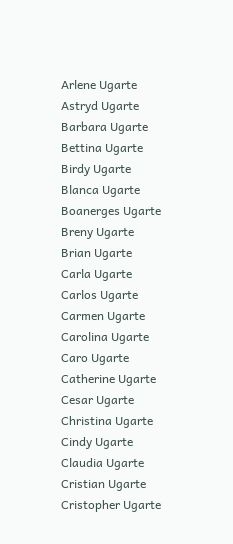Arlene Ugarte
Astryd Ugarte
Barbara Ugarte
Bettina Ugarte
Birdy Ugarte
Blanca Ugarte
Boanerges Ugarte
Breny Ugarte
Brian Ugarte
Carla Ugarte
Carlos Ugarte
Carmen Ugarte
Carolina Ugarte
Caro Ugarte
Catherine Ugarte
Cesar Ugarte
Christina Ugarte
Cindy Ugarte
Claudia Ugarte
Cristian Ugarte
Cristopher Ugarte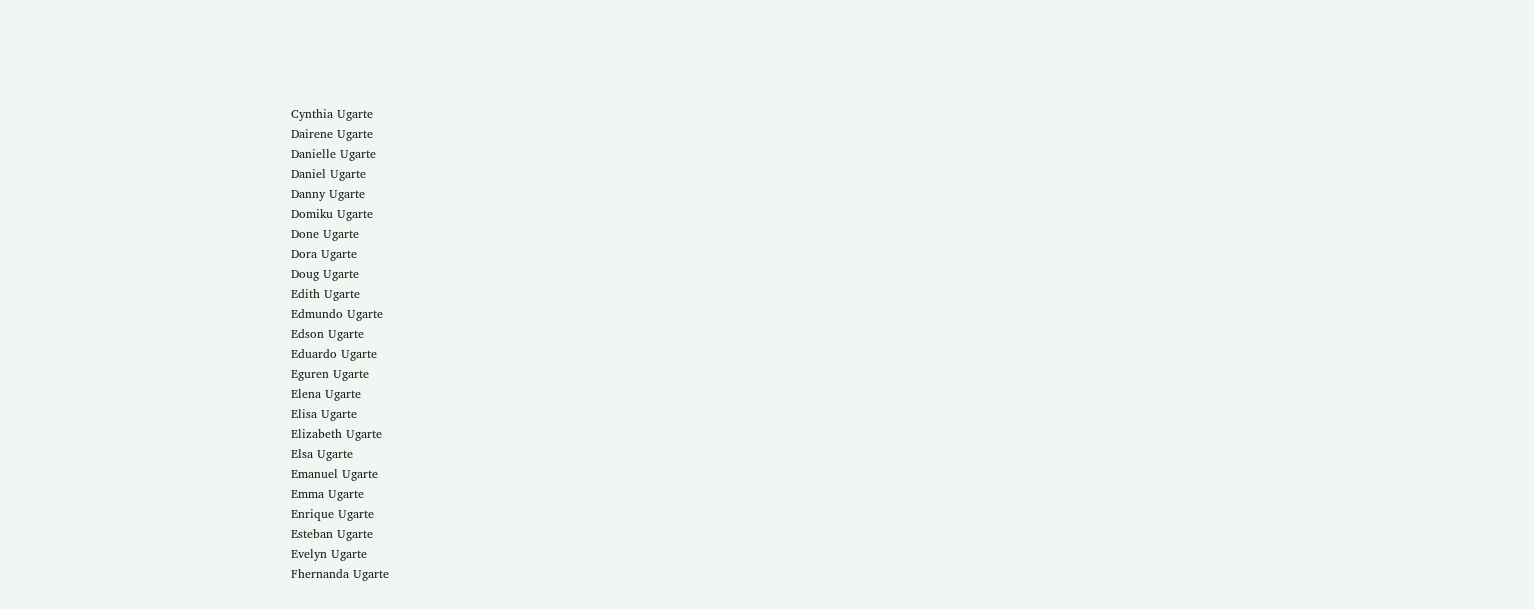Cynthia Ugarte
Dairene Ugarte
Danielle Ugarte
Daniel Ugarte
Danny Ugarte
Domiku Ugarte
Done Ugarte
Dora Ugarte
Doug Ugarte
Edith Ugarte
Edmundo Ugarte
Edson Ugarte
Eduardo Ugarte
Eguren Ugarte
Elena Ugarte
Elisa Ugarte
Elizabeth Ugarte
Elsa Ugarte
Emanuel Ugarte
Emma Ugarte
Enrique Ugarte
Esteban Ugarte
Evelyn Ugarte
Fhernanda Ugarte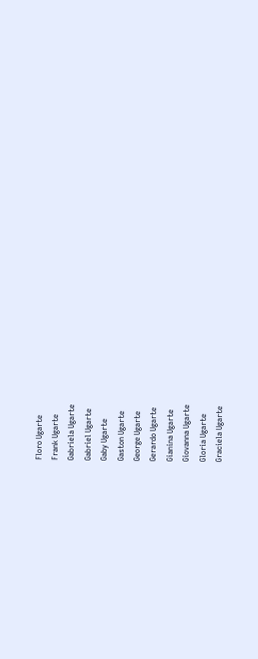Floro Ugarte
Frank Ugarte
Gabriela Ugarte
Gabriel Ugarte
Gaby Ugarte
Gaston Ugarte
George Ugarte
Gerardo Ugarte
Gianina Ugarte
Giovanna Ugarte
Gloria Ugarte
Graciela Ugarte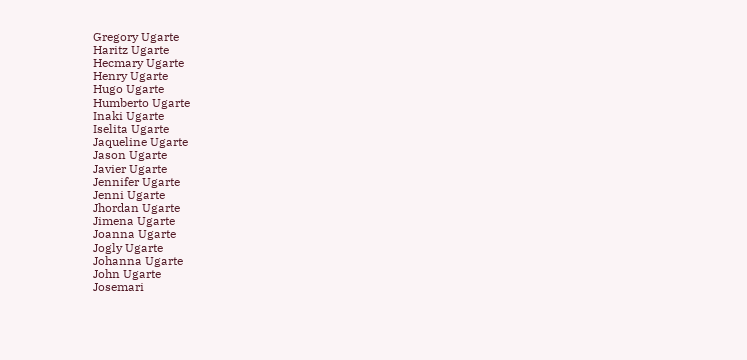Gregory Ugarte
Haritz Ugarte
Hecmary Ugarte
Henry Ugarte
Hugo Ugarte
Humberto Ugarte
Inaki Ugarte
Iselita Ugarte
Jaqueline Ugarte
Jason Ugarte
Javier Ugarte
Jennifer Ugarte
Jenni Ugarte
Jhordan Ugarte
Jimena Ugarte
Joanna Ugarte
Jogly Ugarte
Johanna Ugarte
John Ugarte
Josemari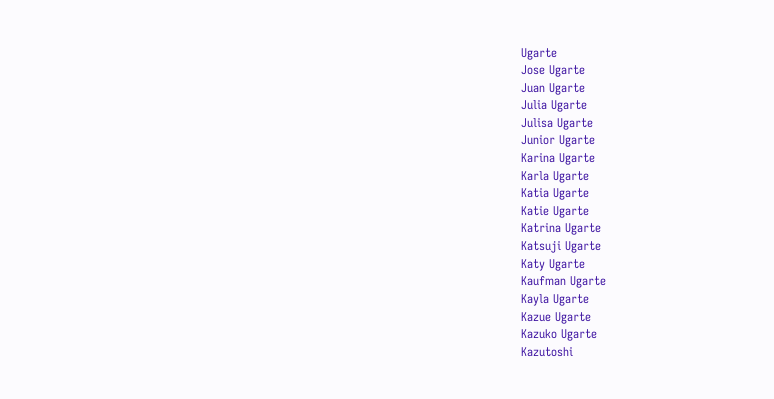Ugarte
Jose Ugarte
Juan Ugarte
Julia Ugarte
Julisa Ugarte
Junior Ugarte
Karina Ugarte
Karla Ugarte
Katia Ugarte
Katie Ugarte
Katrina Ugarte
Katsuji Ugarte
Katy Ugarte
Kaufman Ugarte
Kayla Ugarte
Kazue Ugarte
Kazuko Ugarte
Kazutoshi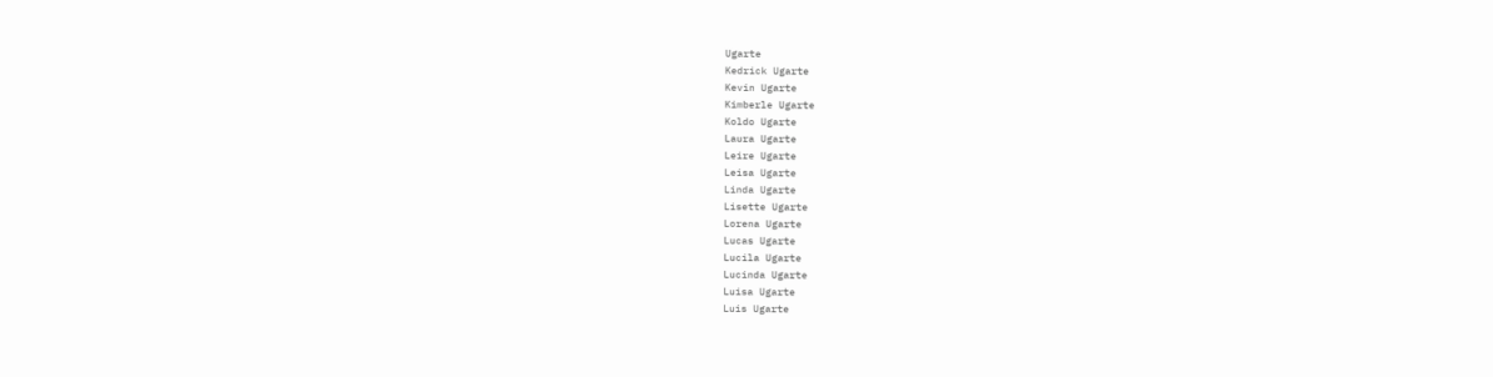Ugarte
Kedrick Ugarte
Kevin Ugarte
Kimberle Ugarte
Koldo Ugarte
Laura Ugarte
Leire Ugarte
Leisa Ugarte
Linda Ugarte
Lisette Ugarte
Lorena Ugarte
Lucas Ugarte
Lucila Ugarte
Lucinda Ugarte
Luisa Ugarte
Luis Ugarte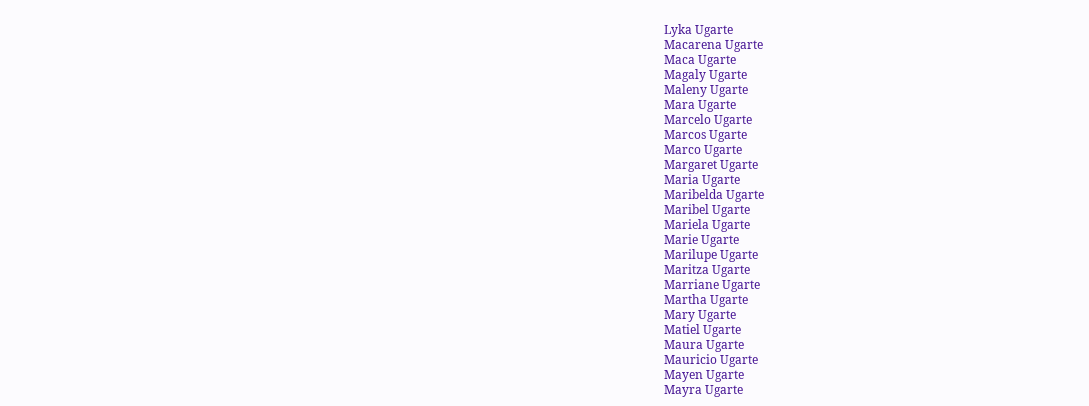Lyka Ugarte
Macarena Ugarte
Maca Ugarte
Magaly Ugarte
Maleny Ugarte
Mara Ugarte
Marcelo Ugarte
Marcos Ugarte
Marco Ugarte
Margaret Ugarte
Maria Ugarte
Maribelda Ugarte
Maribel Ugarte
Mariela Ugarte
Marie Ugarte
Marilupe Ugarte
Maritza Ugarte
Marriane Ugarte
Martha Ugarte
Mary Ugarte
Matiel Ugarte
Maura Ugarte
Mauricio Ugarte
Mayen Ugarte
Mayra Ugarte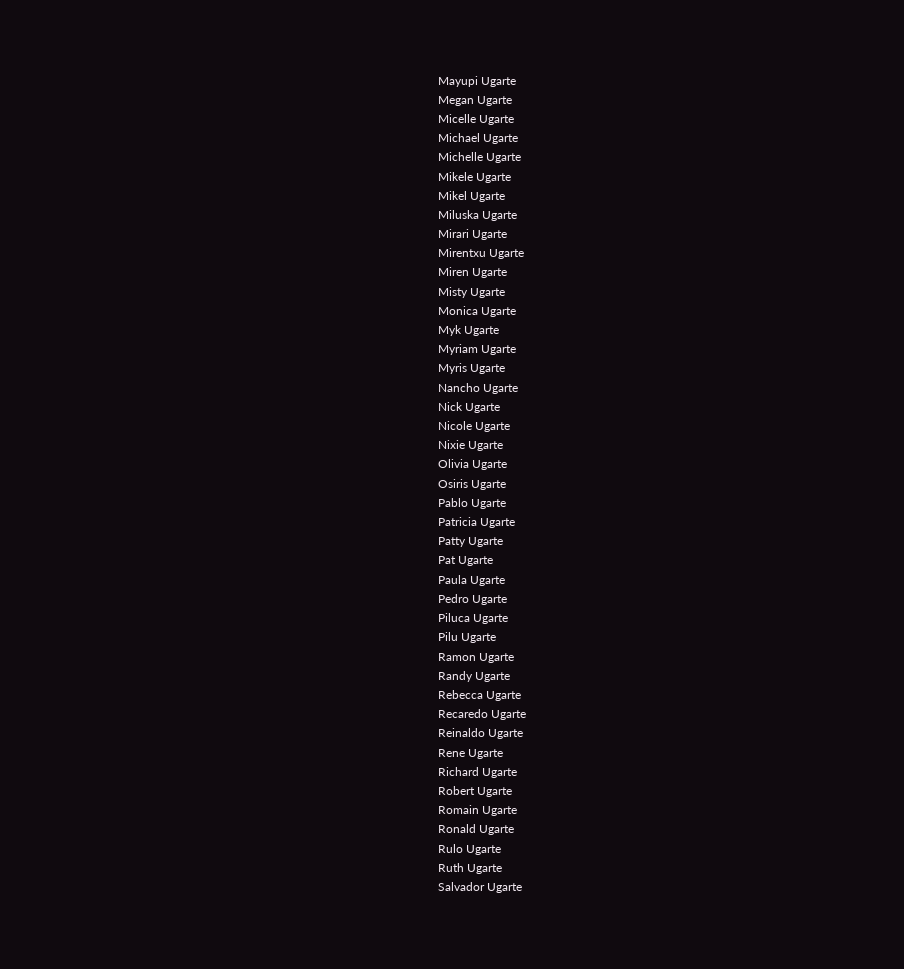Mayupi Ugarte
Megan Ugarte
Micelle Ugarte
Michael Ugarte
Michelle Ugarte
Mikele Ugarte
Mikel Ugarte
Miluska Ugarte
Mirari Ugarte
Mirentxu Ugarte
Miren Ugarte
Misty Ugarte
Monica Ugarte
Myk Ugarte
Myriam Ugarte
Myris Ugarte
Nancho Ugarte
Nick Ugarte
Nicole Ugarte
Nixie Ugarte
Olivia Ugarte
Osiris Ugarte
Pablo Ugarte
Patricia Ugarte
Patty Ugarte
Pat Ugarte
Paula Ugarte
Pedro Ugarte
Piluca Ugarte
Pilu Ugarte
Ramon Ugarte
Randy Ugarte
Rebecca Ugarte
Recaredo Ugarte
Reinaldo Ugarte
Rene Ugarte
Richard Ugarte
Robert Ugarte
Romain Ugarte
Ronald Ugarte
Rulo Ugarte
Ruth Ugarte
Salvador Ugarte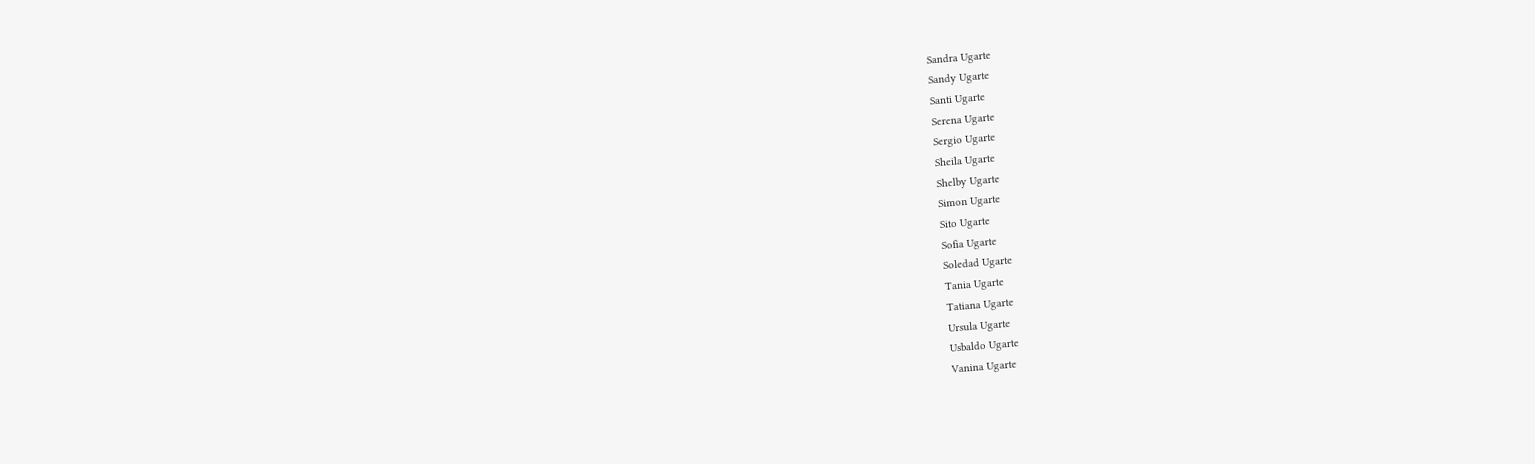Sandra Ugarte
Sandy Ugarte
Santi Ugarte
Serena Ugarte
Sergio Ugarte
Sheila Ugarte
Shelby Ugarte
Simon Ugarte
Sito Ugarte
Sofia Ugarte
Soledad Ugarte
Tania Ugarte
Tatiana Ugarte
Ursula Ugarte
Usbaldo Ugarte
Vanina Ugarte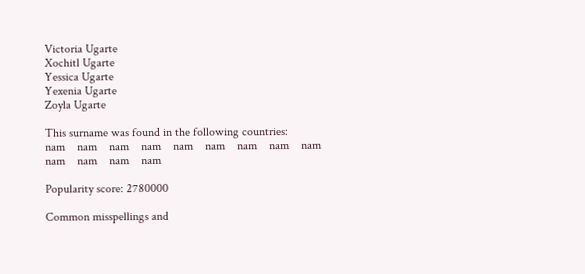Victoria Ugarte
Xochitl Ugarte
Yessica Ugarte
Yexenia Ugarte
Zoyla Ugarte

This surname was found in the following countries:
nam    nam    nam    nam    nam    nam    nam    nam    nam    nam    nam    nam    nam

Popularity score: 2780000

Common misspellings and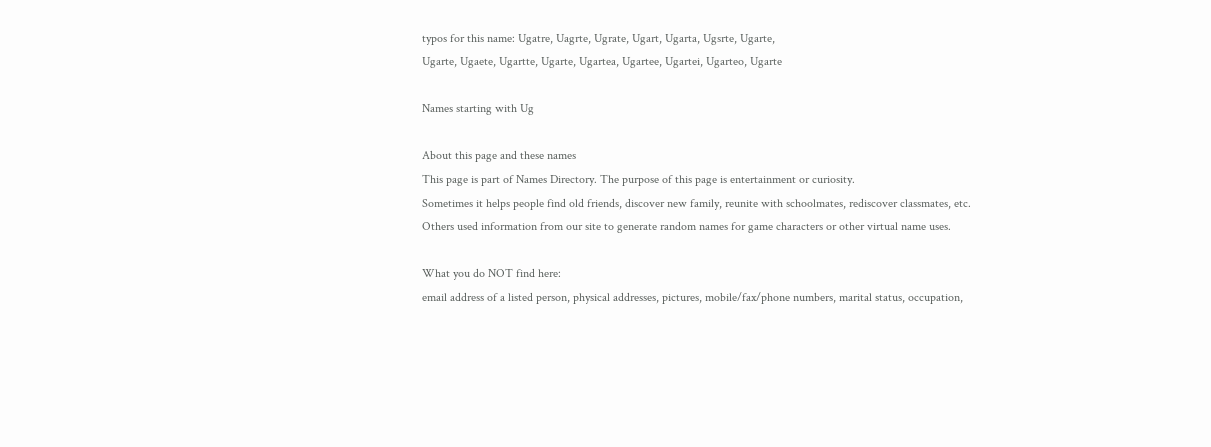typos for this name: Ugatre, Uagrte, Ugrate, Ugart, Ugarta, Ugsrte, Ugarte,
Ugarte, Ugaete, Ugartte, Ugarte, Ugartea, Ugartee, Ugartei, Ugarteo, Ugarte

Names starting with Ug

About this page and these names
This page is part of Names Directory. The purpose of this page is entertainment or curiosity.
Sometimes it helps people find old friends, discover new family, reunite with schoolmates, rediscover classmates, etc.
Others used information from our site to generate random names for game characters or other virtual name uses.

What you do NOT find here:
email address of a listed person, physical addresses, pictures, mobile/fax/phone numbers, marital status, occupation,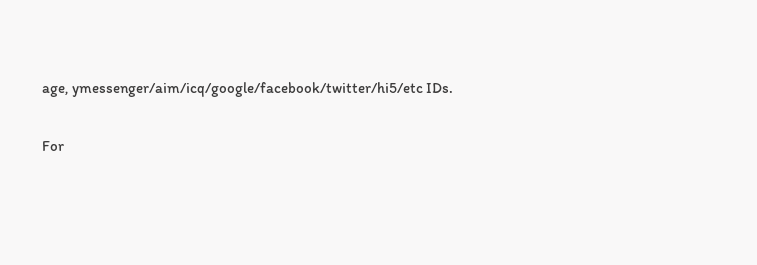age, ymessenger/aim/icq/google/facebook/twitter/hi5/etc IDs.

For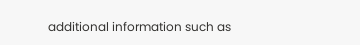additional information such as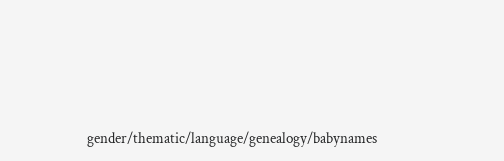gender/thematic/language/genealogy/babynames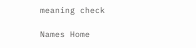meaning check

Names Home